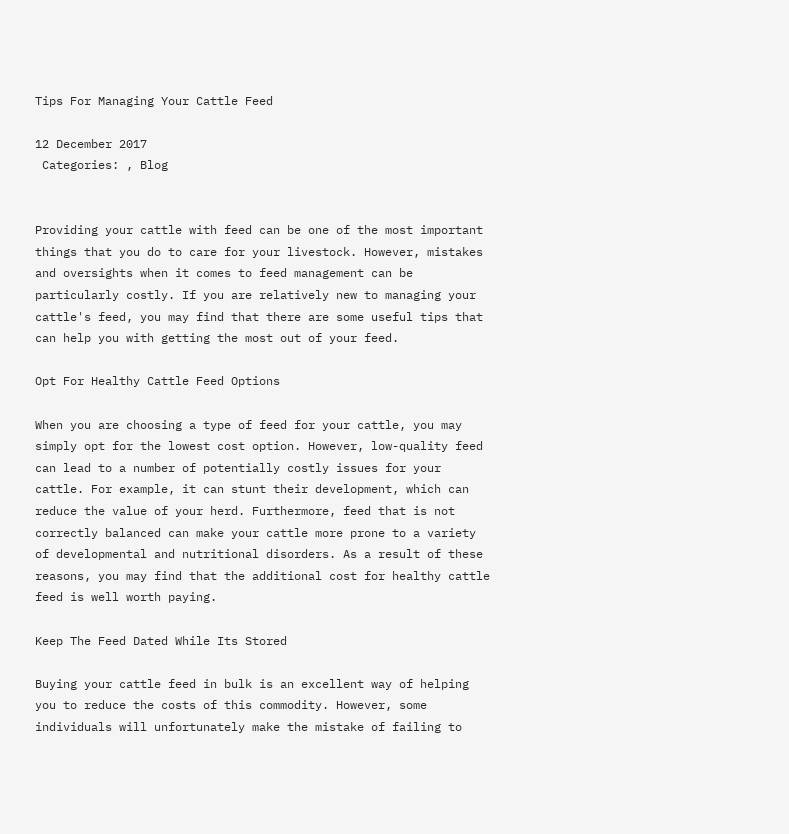Tips For Managing Your Cattle Feed

12 December 2017
 Categories: , Blog


Providing your cattle with feed can be one of the most important things that you do to care for your livestock. However, mistakes and oversights when it comes to feed management can be particularly costly. If you are relatively new to managing your cattle's feed, you may find that there are some useful tips that can help you with getting the most out of your feed.

Opt For Healthy Cattle Feed Options

When you are choosing a type of feed for your cattle, you may simply opt for the lowest cost option. However, low-quality feed can lead to a number of potentially costly issues for your cattle. For example, it can stunt their development, which can reduce the value of your herd. Furthermore, feed that is not correctly balanced can make your cattle more prone to a variety of developmental and nutritional disorders. As a result of these reasons, you may find that the additional cost for healthy cattle feed is well worth paying.

Keep The Feed Dated While Its Stored

Buying your cattle feed in bulk is an excellent way of helping you to reduce the costs of this commodity. However, some individuals will unfortunately make the mistake of failing to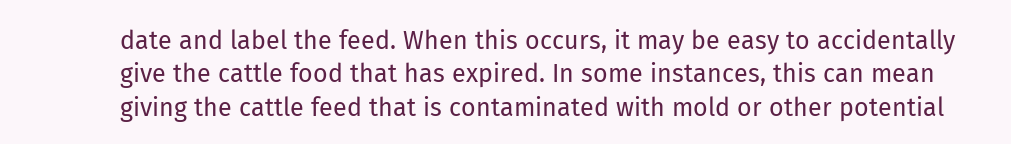date and label the feed. When this occurs, it may be easy to accidentally give the cattle food that has expired. In some instances, this can mean giving the cattle feed that is contaminated with mold or other potential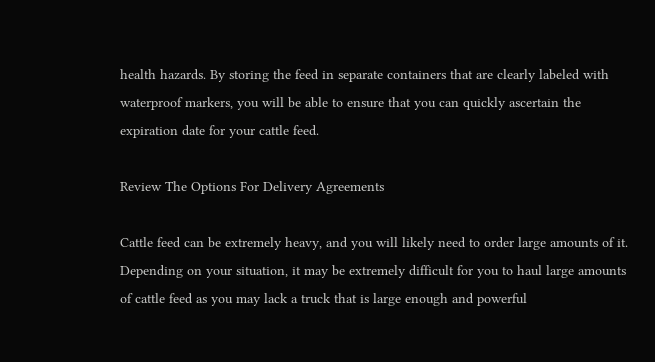health hazards. By storing the feed in separate containers that are clearly labeled with waterproof markers, you will be able to ensure that you can quickly ascertain the expiration date for your cattle feed.

Review The Options For Delivery Agreements

Cattle feed can be extremely heavy, and you will likely need to order large amounts of it. Depending on your situation, it may be extremely difficult for you to haul large amounts of cattle feed as you may lack a truck that is large enough and powerful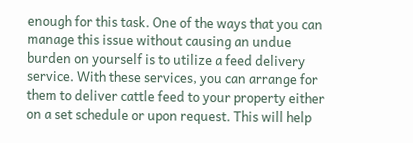enough for this task. One of the ways that you can manage this issue without causing an undue burden on yourself is to utilize a feed delivery service. With these services, you can arrange for them to deliver cattle feed to your property either on a set schedule or upon request. This will help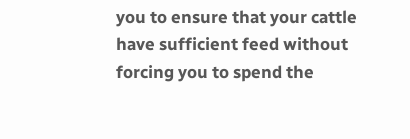you to ensure that your cattle have sufficient feed without forcing you to spend the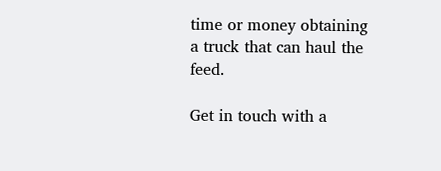time or money obtaining a truck that can haul the feed.

Get in touch with a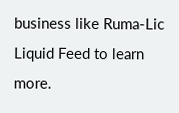business like Ruma-Lic Liquid Feed to learn more.